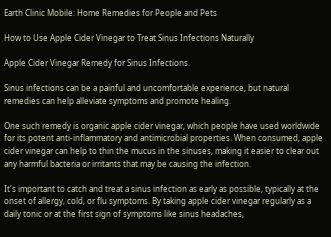Earth Clinic Mobile: Home Remedies for People and Pets

How to Use Apple Cider Vinegar to Treat Sinus Infections Naturally

Apple Cider Vinegar Remedy for Sinus Infections.

Sinus infections can be a painful and uncomfortable experience, but natural remedies can help alleviate symptoms and promote healing.

One such remedy is organic apple cider vinegar, which people have used worldwide for its potent anti-inflammatory and antimicrobial properties. When consumed, apple cider vinegar can help to thin the mucus in the sinuses, making it easier to clear out any harmful bacteria or irritants that may be causing the infection.

It's important to catch and treat a sinus infection as early as possible, typically at the onset of allergy, cold, or flu symptoms. By taking apple cider vinegar regularly as a daily tonic or at the first sign of symptoms like sinus headaches,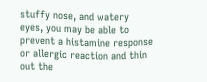stuffy nose, and watery eyes, you may be able to prevent a histamine response or allergic reaction and thin out the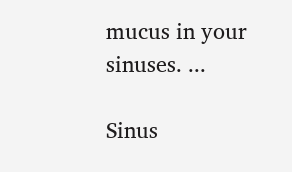mucus in your sinuses. ...

Sinus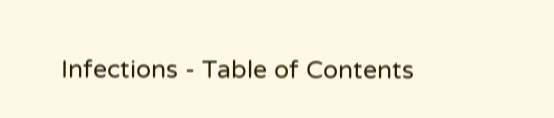Infections - Table of Contents